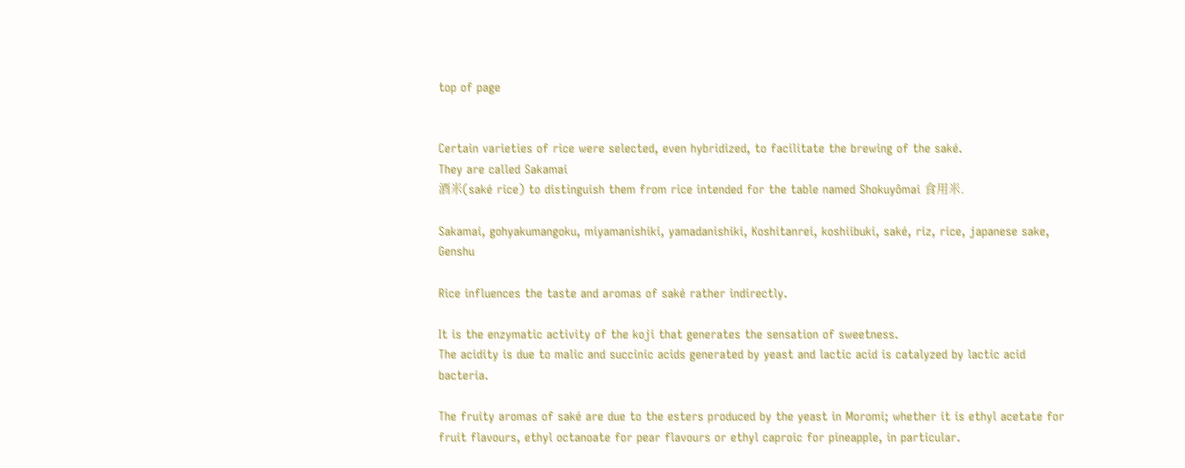top of page


Certain varieties of rice were selected, even hybridized, to facilitate the brewing of the saké.
They are called Sakamai
酒米(saké rice) to distinguish them from rice intended for the table named Shokuyômai 食用米.

Sakamai, gohyakumangoku, miyamanishiki, yamadanishiki, Koshitanrei, koshiibuki, saké, riz, rice, japanese sake, Genshu

Rice influences the taste and aromas of saké rather indirectly.

It is the enzymatic activity of the koji that generates the sensation of sweetness.
The acidity is due to malic and succinic acids generated by yeast and lactic acid is catalyzed by lactic acid bacteria.

The fruity aromas of saké are due to the esters produced by the yeast in Moromi; whether it is ethyl acetate for fruit flavours, ethyl octanoate for pear flavours or ethyl caproic for pineapple, in particular.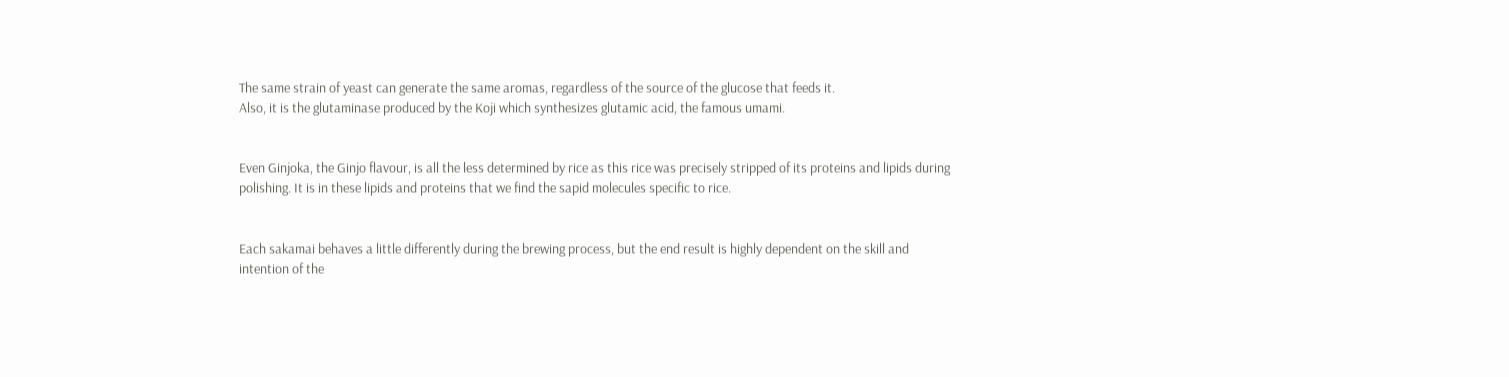The same strain of yeast can generate the same aromas, regardless of the source of the glucose that feeds it.
Also, it is the glutaminase produced by the Koji which synthesizes glutamic acid, the famous umami.


Even Ginjoka, the Ginjo flavour, is all the less determined by rice as this rice was precisely stripped of its proteins and lipids during polishing. It is in these lipids and proteins that we find the sapid molecules specific to rice.


Each sakamai behaves a little differently during the brewing process, but the end result is highly dependent on the skill and intention of the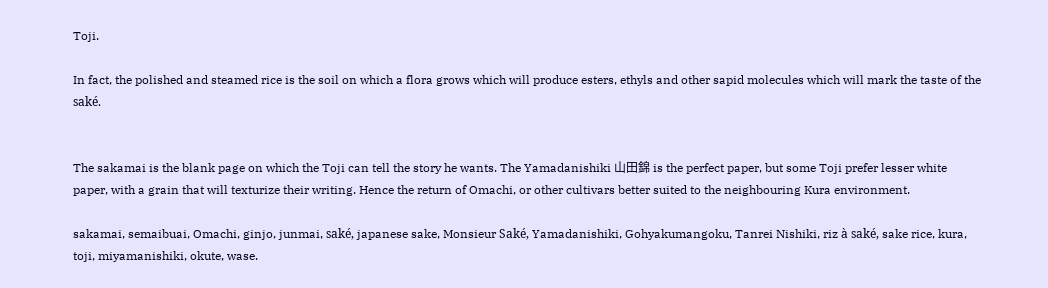Toji.

In fact, the polished and steamed rice is the soil on which a flora grows which will produce esters, ethyls and other sapid molecules which will mark the taste of the saké.


The sakamai is the blank page on which the Toji can tell the story he wants. The Yamadanishiki 山田錦 is the perfect paper, but some Toji prefer lesser white paper, with a grain that will texturize their writing. Hence the return of Omachi, or other cultivars better suited to the neighbouring Kura environment.

sakamai, semaibuai, Omachi, ginjo, junmai, saké, japanese sake, Monsieur Saké, Yamadanishiki, Gohyakumangoku, Tanrei Nishiki, riz à saké, sake rice, kura, toji, miyamanishiki, okute, wase.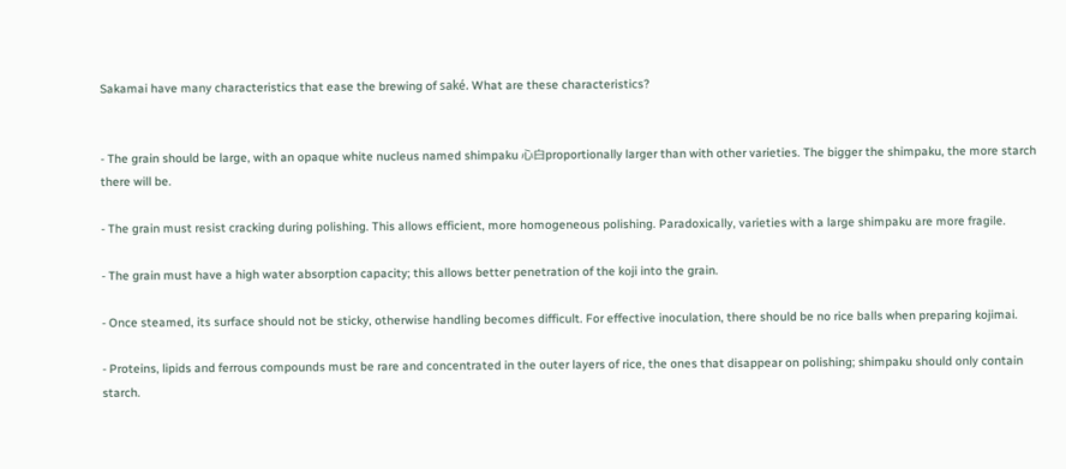Sakamai have many characteristics that ease the brewing of saké. What are these characteristics?


- The grain should be large, with an opaque white nucleus named shimpaku 心白proportionally larger than with other varieties. The bigger the shimpaku, the more starch there will be.

- The grain must resist cracking during polishing. This allows efficient, more homogeneous polishing. Paradoxically, varieties with a large shimpaku are more fragile.

- The grain must have a high water absorption capacity; this allows better penetration of the koji into the grain.

- Once steamed, its surface should not be sticky, otherwise handling becomes difficult. For effective inoculation, there should be no rice balls when preparing kojimai.

- Proteins, lipids and ferrous compounds must be rare and concentrated in the outer layers of rice, the ones that disappear on polishing; shimpaku should only contain starch.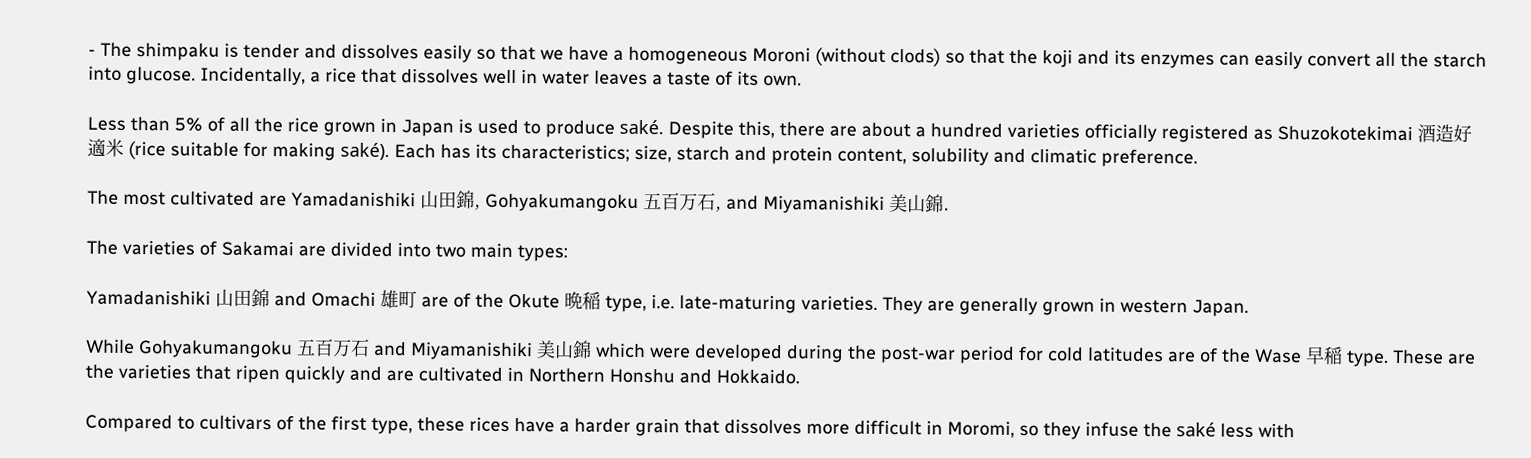- The shimpaku is tender and dissolves easily so that we have a homogeneous Moroni (without clods) so that the koji and its enzymes can easily convert all the starch into glucose. Incidentally, a rice that dissolves well in water leaves a taste of its own.

Less than 5% of all the rice grown in Japan is used to produce saké. Despite this, there are about a hundred varieties officially registered as Shuzokotekimai 酒造好適米 (rice suitable for making saké). Each has its characteristics; size, starch and protein content, solubility and climatic preference.

The most cultivated are Yamadanishiki 山田錦, Gohyakumangoku 五百万石, and Miyamanishiki 美山錦.

The varieties of Sakamai are divided into two main types:

Yamadanishiki 山田錦 and Omachi 雄町 are of the Okute 晩稲 type, i.e. late-maturing varieties. They are generally grown in western Japan.

While Gohyakumangoku 五百万石 and Miyamanishiki 美山錦 which were developed during the post-war period for cold latitudes are of the Wase 早稲 type. These are the varieties that ripen quickly and are cultivated in Northern Honshu and Hokkaido.

Compared to cultivars of the first type, these rices have a harder grain that dissolves more difficult in Moromi, so they infuse the saké less with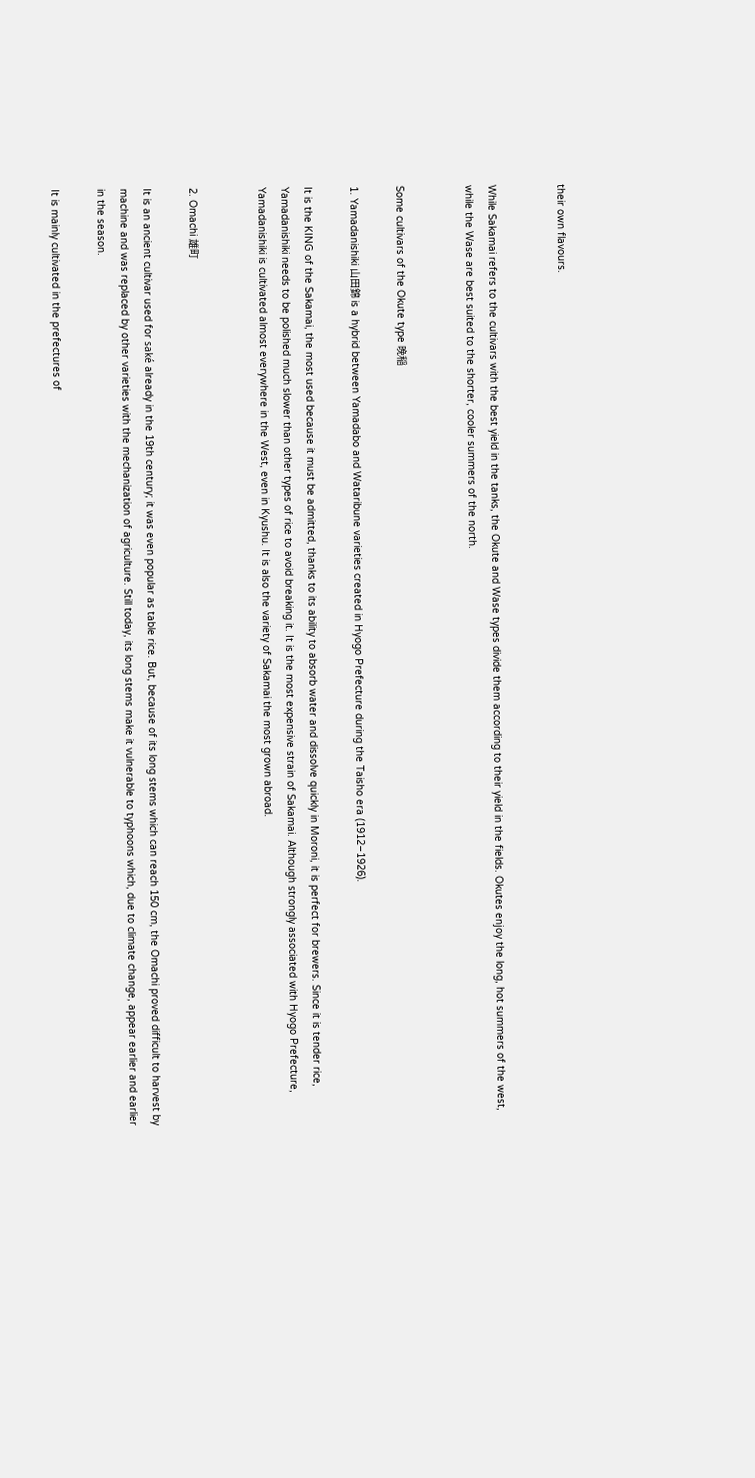their own flavours.


While Sakamai refers to the cultivars with the best yield in the tanks, the Okute and Wase types divide them according to their yield in the fields. Okutes enjoy the long, hot summers of the west, while the Wase are best suited to the shorter, cooler summers of the north.


Some cultivars of the Okute type 晩稲

1. Yamadanishiki 山田錦 is a hybrid between Yamadabo and Wataribune varieties created in Hyogo Prefecture during the Taisho era (1912–1926).

It is the KING of the Sakamai, the most used because it must be admitted, thanks to its ability to absorb water and dissolve quickly in Moroni, it is perfect for brewers. Since it is tender rice, Yamadanishiki needs to be polished much slower than other types of rice to avoid breaking it. It is the most expensive strain of Sakamai. Although strongly associated with Hyogo Prefecture, Yamadanishiki is cultivated almost everywhere in the West, even in Kyushu. It is also the variety of Sakamai the most grown abroad.


2. Omachi 雄町

It is an ancient cultivar used for saké already in the 19th century; it was even popular as table rice. But, because of its long stems which can reach 150 cm, the Omachi proved difficult to harvest by machine and was replaced by other varieties with the mechanization of agriculture. Still today, its long stems make it vulnerable to typhoons which, due to climate change, appear earlier and earlier in the season.

It is mainly cultivated in the prefectures of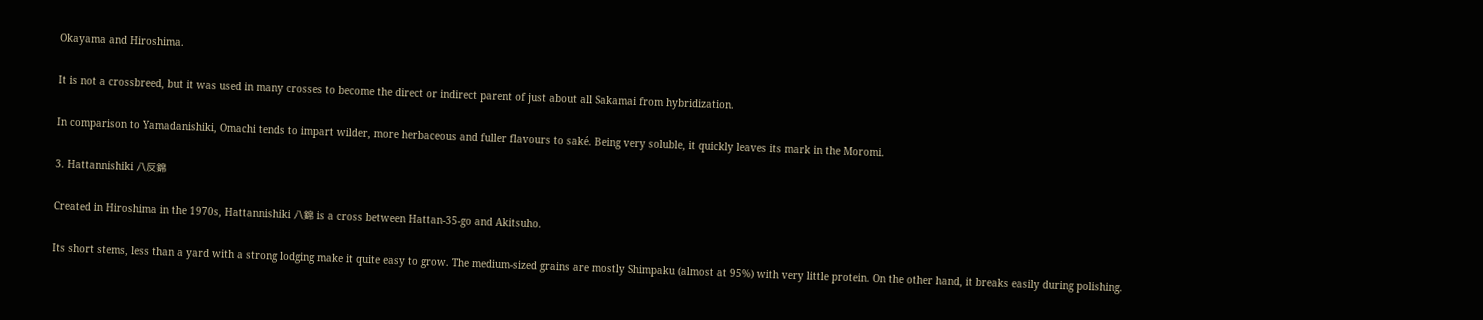Okayama and Hiroshima.

It is not a crossbreed, but it was used in many crosses to become the direct or indirect parent of just about all Sakamai from hybridization.

In comparison to Yamadanishiki, Omachi tends to impart wilder, more herbaceous and fuller flavours to saké. Being very soluble, it quickly leaves its mark in the Moromi.

3. Hattannishiki 八反錦

Created in Hiroshima in the 1970s, Hattannishiki 八錦 is a cross between Hattan-35-go and Akitsuho.

Its short stems, less than a yard with a strong lodging make it quite easy to grow. The medium-sized grains are mostly Shimpaku (almost at 95%) with very little protein. On the other hand, it breaks easily during polishing.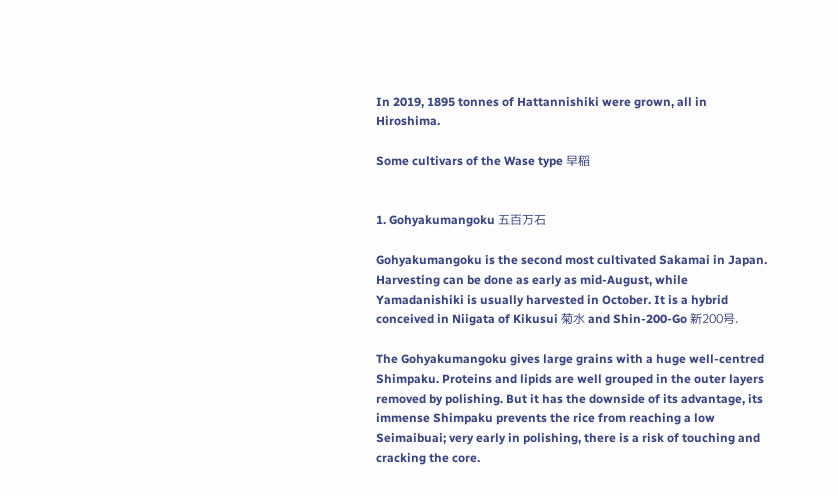In 2019, 1895 tonnes of Hattannishiki were grown, all in Hiroshima.

Some cultivars of the Wase type 早稲


1. Gohyakumangoku 五百万石

Gohyakumangoku is the second most cultivated Sakamai in Japan. Harvesting can be done as early as mid-August, while Yamadanishiki is usually harvested in October. It is a hybrid conceived in Niigata of Kikusui 菊水 and Shin-200-Go 新200号.

The Gohyakumangoku gives large grains with a huge well-centred Shimpaku. Proteins and lipids are well grouped in the outer layers removed by polishing. But it has the downside of its advantage, its immense Shimpaku prevents the rice from reaching a low Seimaibuai; very early in polishing, there is a risk of touching and cracking the core.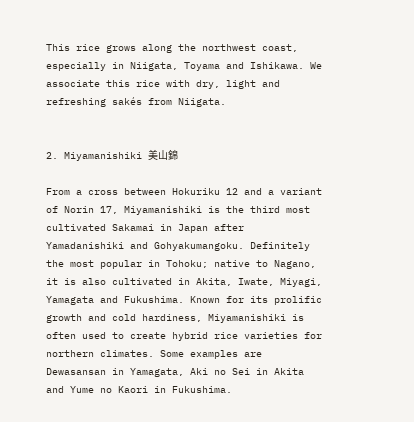This rice grows along the northwest coast, especially in Niigata, Toyama and Ishikawa. We associate this rice with dry, light and refreshing sakés from Niigata.


2. Miyamanishiki 美山錦

From a cross between Hokuriku 12 and a variant of Norin 17, Miyamanishiki is the third most cultivated Sakamai in Japan after Yamadanishiki and Gohyakumangoku. Definitely the most popular in Tohoku; native to Nagano, it is also cultivated in Akita, Iwate, Miyagi, Yamagata and Fukushima. Known for its prolific growth and cold hardiness, Miyamanishiki is often used to create hybrid rice varieties for northern climates. Some examples are Dewasansan in Yamagata, Aki no Sei in Akita and Yume no Kaori in Fukushima.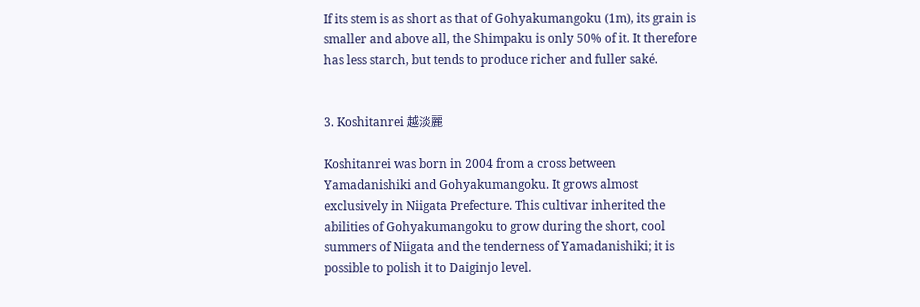If its stem is as short as that of Gohyakumangoku (1m), its grain is smaller and above all, the Shimpaku is only 50% of it. It therefore has less starch, but tends to produce richer and fuller saké.


3. Koshitanrei 越淡麗

Koshitanrei was born in 2004 from a cross between Yamadanishiki and Gohyakumangoku. It grows almost exclusively in Niigata Prefecture. This cultivar inherited the abilities of Gohyakumangoku to grow during the short, cool summers of Niigata and the tenderness of Yamadanishiki; it is possible to polish it to Daiginjo level.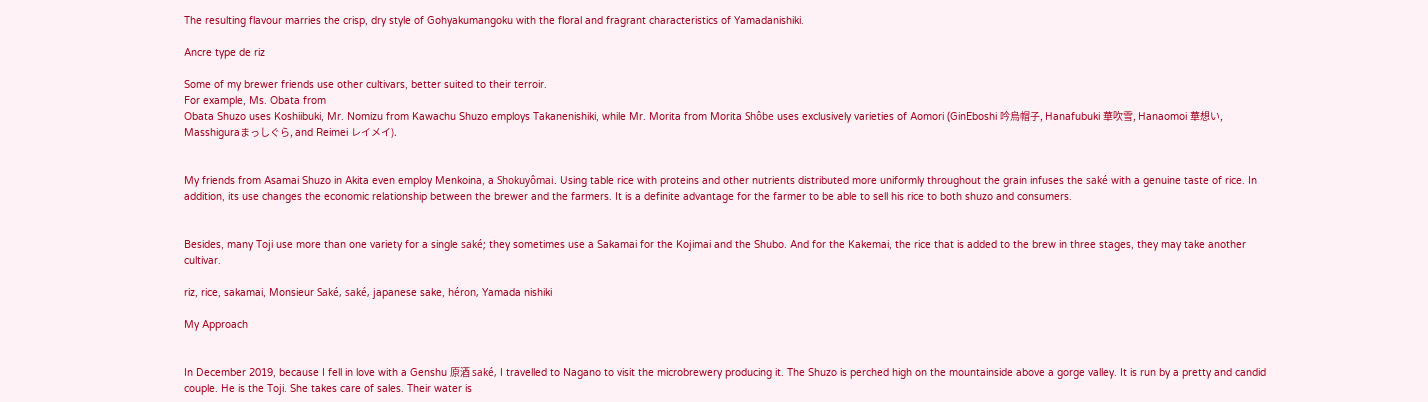The resulting flavour marries the crisp, dry style of Gohyakumangoku with the floral and fragrant characteristics of Yamadanishiki.

Ancre type de riz

Some of my brewer friends use other cultivars, better suited to their terroir.
For example, Ms. Obata from
Obata Shuzo uses Koshiibuki, Mr. Nomizu from Kawachu Shuzo employs Takanenishiki, while Mr. Morita from Morita Shôbe uses exclusively varieties of Aomori (GinEboshi 吟烏帽子, Hanafubuki 華吹雪, Hanaomoi 華想い, Masshiguraまっしぐら, and Reimei レイメイ).


My friends from Asamai Shuzo in Akita even employ Menkoina, a Shokuyômai. Using table rice with proteins and other nutrients distributed more uniformly throughout the grain infuses the saké with a genuine taste of rice. In addition, its use changes the economic relationship between the brewer and the farmers. It is a definite advantage for the farmer to be able to sell his rice to both shuzo and consumers.


Besides, many Toji use more than one variety for a single saké; they sometimes use a Sakamai for the Kojimai and the Shubo. And for the Kakemai, the rice that is added to the brew in three stages, they may take another cultivar.

riz, rice, sakamai, Monsieur Saké, saké, japanese sake, héron, Yamada nishiki

My Approach


In December 2019, because I fell in love with a Genshu 原酒 saké, I travelled to Nagano to visit the microbrewery producing it. The Shuzo is perched high on the mountainside above a gorge valley. It is run by a pretty and candid couple. He is the Toji. She takes care of sales. Their water is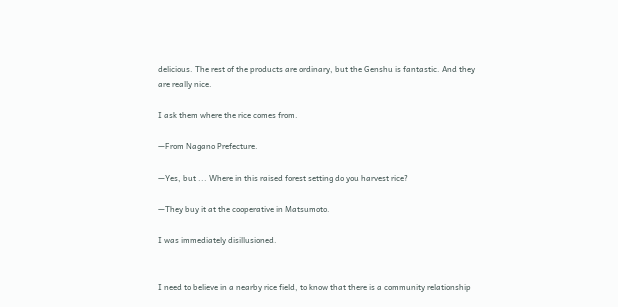delicious. The rest of the products are ordinary, but the Genshu is fantastic. And they are really nice.

I ask them where the rice comes from.

—From Nagano Prefecture.

—Yes, but ... Where in this raised forest setting do you harvest rice?

—They buy it at the cooperative in Matsumoto.

I was immediately disillusioned.


I need to believe in a nearby rice field, to know that there is a community relationship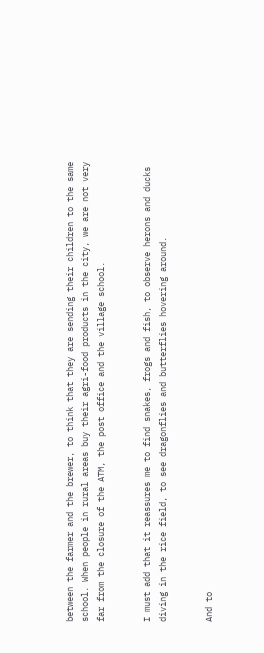between the farmer and the brewer, to think that they are sending their children to the same school. When people in rural areas buy their agri-food products in the city, we are not very far from the closure of the ATM, the post office and the village school.


I must add that it reassures me to find snakes, frogs and fish, to observe herons and ducks diving in the rice field, to see dragonflies and butterflies hovering around.


And to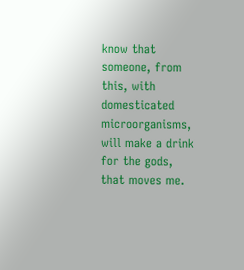know that someone, from this, with domesticated microorganisms, will make a drink for the gods, that moves me.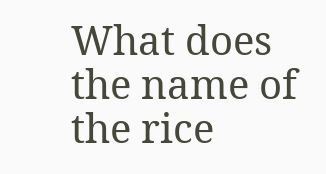What does the name of the rice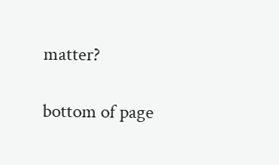matter?

bottom of page